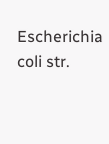Escherichia coli str.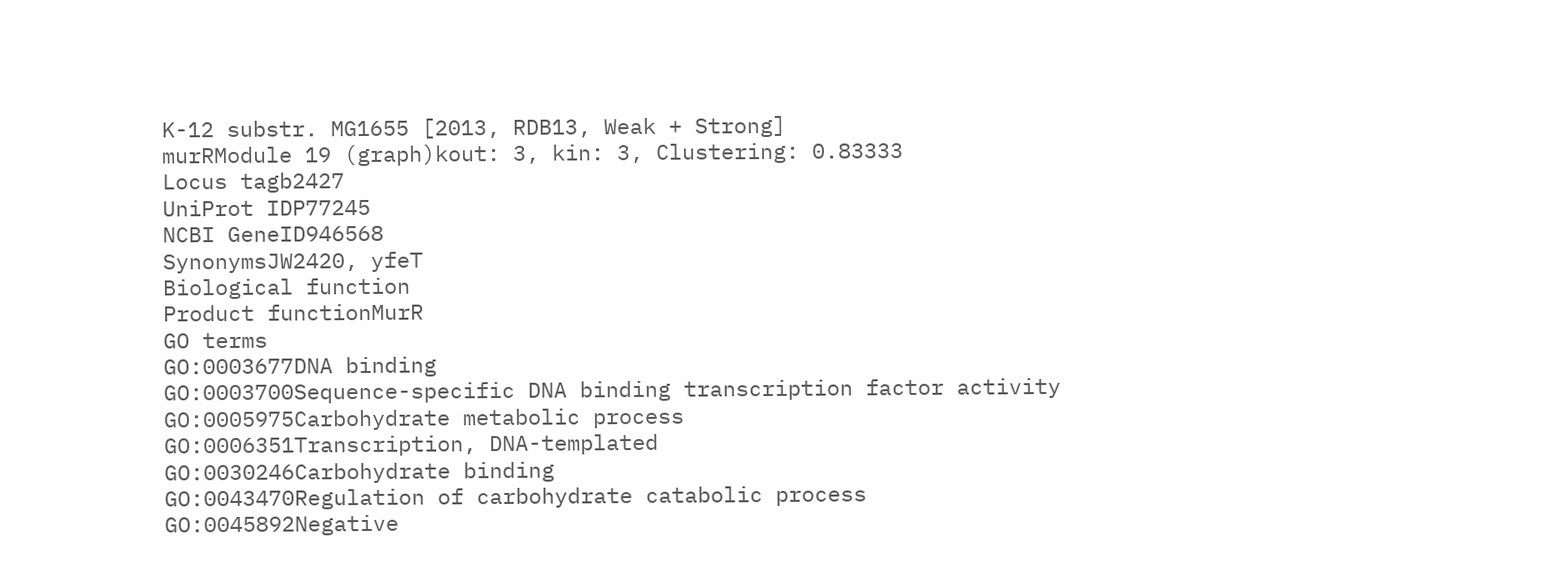K-12 substr. MG1655 [2013, RDB13, Weak + Strong]
murRModule 19 (graph)kout: 3, kin: 3, Clustering: 0.83333
Locus tagb2427
UniProt IDP77245
NCBI GeneID946568
SynonymsJW2420, yfeT
Biological function
Product functionMurR
GO terms
GO:0003677DNA binding
GO:0003700Sequence-specific DNA binding transcription factor activity
GO:0005975Carbohydrate metabolic process
GO:0006351Transcription, DNA-templated
GO:0030246Carbohydrate binding
GO:0043470Regulation of carbohydrate catabolic process
GO:0045892Negative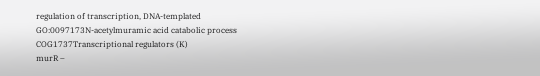regulation of transcription, DNA-templated
GO:0097173N-acetylmuramic acid catabolic process
COG1737Transcriptional regulators (K)
murR –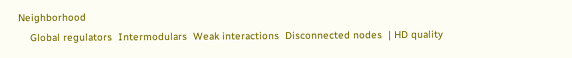Neighborhood
    Global regulators  Intermodulars  Weak interactions  Disconnected nodes  | HD quality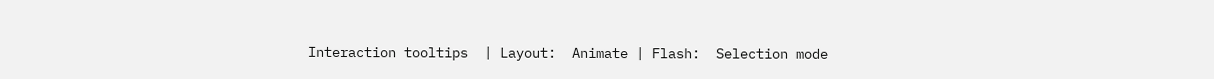Interaction tooltips  | Layout:  Animate | Flash:  Selection mode